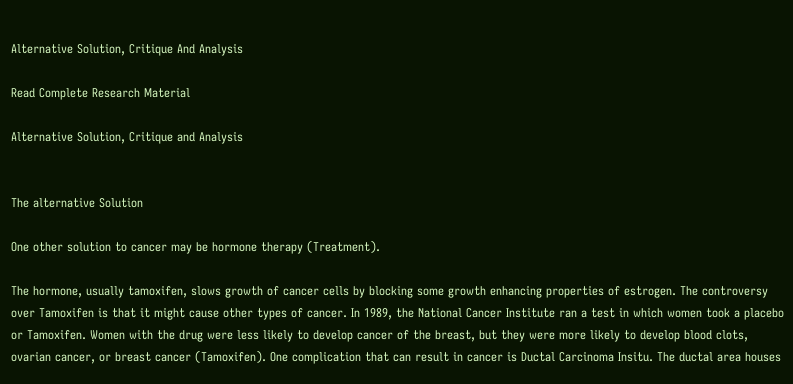Alternative Solution, Critique And Analysis

Read Complete Research Material

Alternative Solution, Critique and Analysis


The alternative Solution

One other solution to cancer may be hormone therapy (Treatment).

The hormone, usually tamoxifen, slows growth of cancer cells by blocking some growth enhancing properties of estrogen. The controversy over Tamoxifen is that it might cause other types of cancer. In 1989, the National Cancer Institute ran a test in which women took a placebo or Tamoxifen. Women with the drug were less likely to develop cancer of the breast, but they were more likely to develop blood clots, ovarian cancer, or breast cancer (Tamoxifen). One complication that can result in cancer is Ductal Carcinoma Insitu. The ductal area houses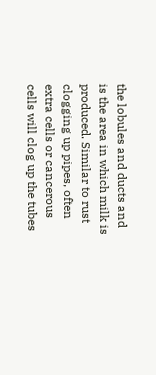the lobules and ducts and is the area in which milk is produced. Similar to rust clogging up pipes, often extra cells or cancerous cells will clog up the tubes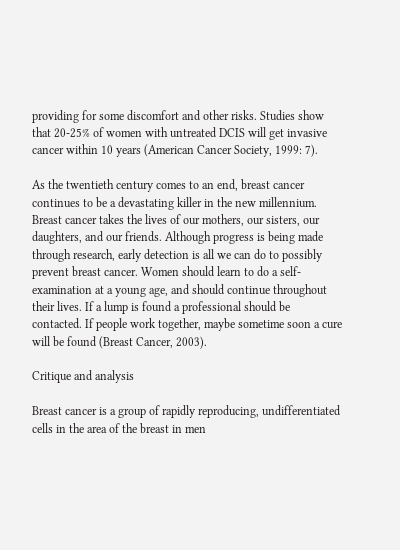providing for some discomfort and other risks. Studies show that 20-25% of women with untreated DCIS will get invasive cancer within 10 years (American Cancer Society, 1999: 7).

As the twentieth century comes to an end, breast cancer continues to be a devastating killer in the new millennium. Breast cancer takes the lives of our mothers, our sisters, our daughters, and our friends. Although progress is being made through research, early detection is all we can do to possibly prevent breast cancer. Women should learn to do a self-examination at a young age, and should continue throughout their lives. If a lump is found a professional should be contacted. If people work together, maybe sometime soon a cure will be found (Breast Cancer, 2003).

Critique and analysis

Breast cancer is a group of rapidly reproducing, undifferentiated cells in the area of the breast in men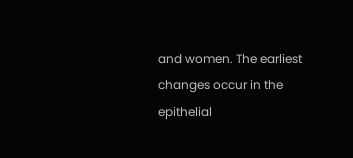and women. The earliest changes occur in the epithelial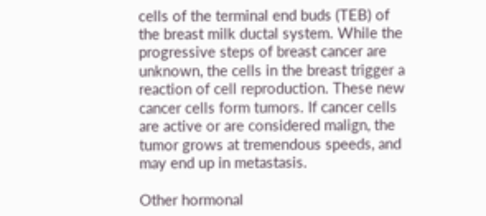cells of the terminal end buds (TEB) of the breast milk ductal system. While the progressive steps of breast cancer are unknown, the cells in the breast trigger a reaction of cell reproduction. These new cancer cells form tumors. If cancer cells are active or are considered malign, the tumor grows at tremendous speeds, and may end up in metastasis.

Other hormonal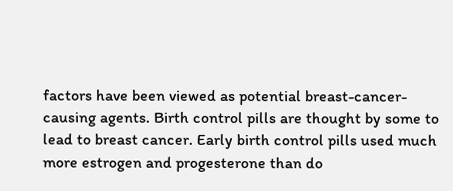factors have been viewed as potential breast-cancer-causing agents. Birth control pills are thought by some to lead to breast cancer. Early birth control pills used much more estrogen and progesterone than do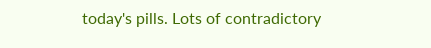today's pills. Lots of contradictory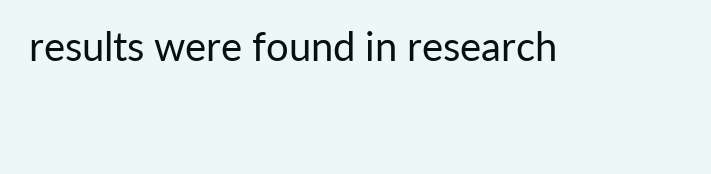results were found in research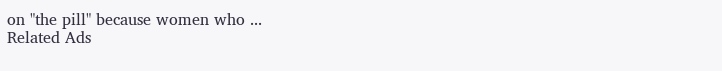on "the pill" because women who ...
Related Ads